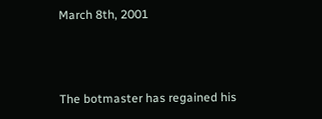March 8th, 2001



The botmaster has regained his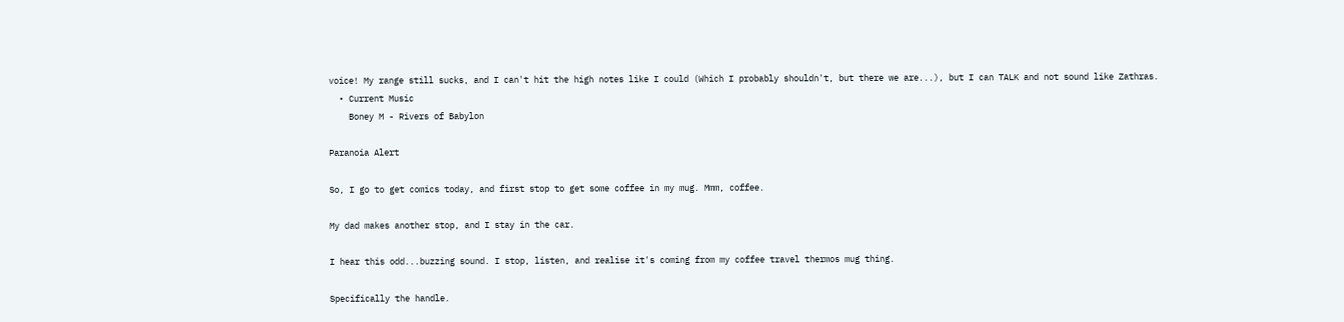voice! My range still sucks, and I can't hit the high notes like I could (Which I probably shouldn't, but there we are...), but I can TALK and not sound like Zathras.
  • Current Music
    Boney M - Rivers of Babylon

Paranoia Alert

So, I go to get comics today, and first stop to get some coffee in my mug. Mmm, coffee.

My dad makes another stop, and I stay in the car.

I hear this odd...buzzing sound. I stop, listen, and realise it's coming from my coffee travel thermos mug thing.

Specifically the handle.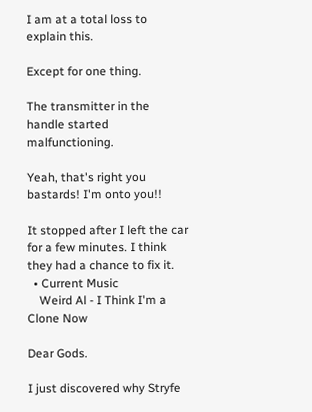I am at a total loss to explain this.

Except for one thing.

The transmitter in the handle started malfunctioning.

Yeah, that's right you bastards! I'm onto you!!

It stopped after I left the car for a few minutes. I think they had a chance to fix it.
  • Current Music
    Weird Al - I Think I'm a Clone Now

Dear Gods.

I just discovered why Stryfe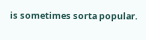is sometimes sorta popular.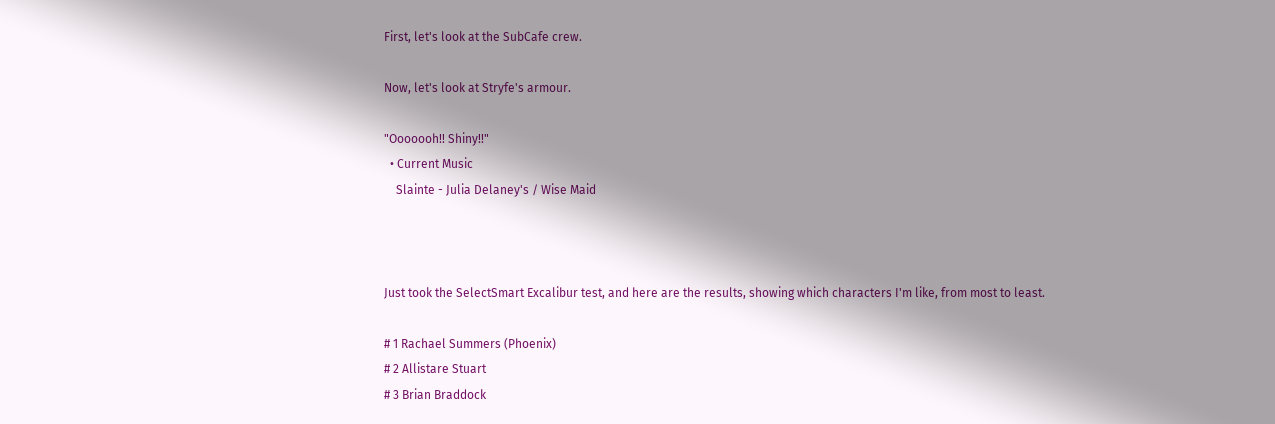First, let's look at the SubCafe crew.

Now, let's look at Stryfe's armour.

"Ooooooh!! Shiny!!"
  • Current Music
    Slainte - Julia Delaney's / Wise Maid



Just took the SelectSmart Excalibur test, and here are the results, showing which characters I'm like, from most to least.

# 1 Rachael Summers (Phoenix)
# 2 Allistare Stuart
# 3 Brian Braddock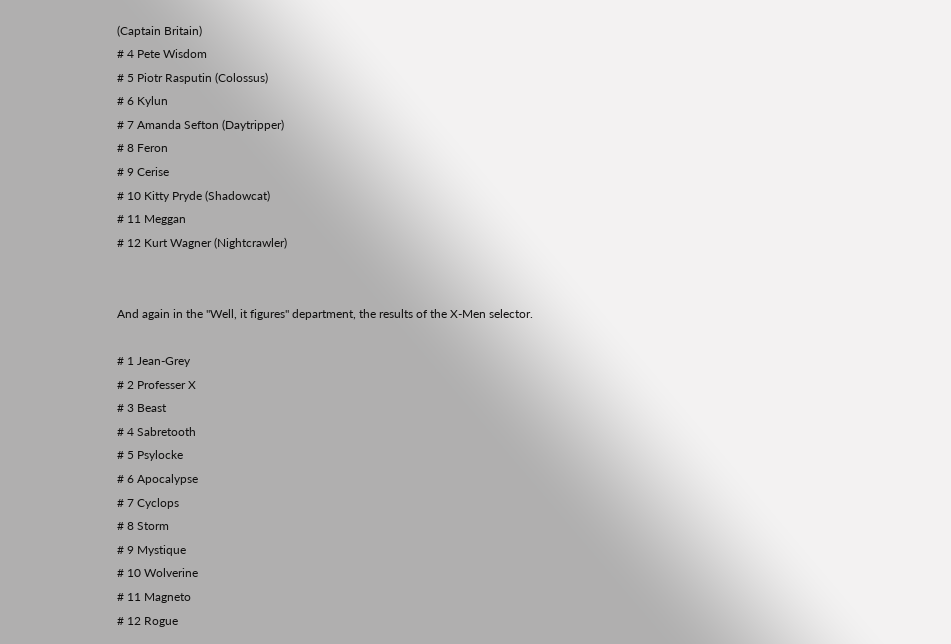(Captain Britain)
# 4 Pete Wisdom
# 5 Piotr Rasputin (Colossus)
# 6 Kylun
# 7 Amanda Sefton (Daytripper)
# 8 Feron
# 9 Cerise
# 10 Kitty Pryde (Shadowcat)
# 11 Meggan
# 12 Kurt Wagner (Nightcrawler)


And again in the "Well, it figures" department, the results of the X-Men selector.

# 1 Jean-Grey
# 2 Professer X
# 3 Beast
# 4 Sabretooth
# 5 Psylocke
# 6 Apocalypse
# 7 Cyclops
# 8 Storm
# 9 Mystique
# 10 Wolverine
# 11 Magneto
# 12 Rogue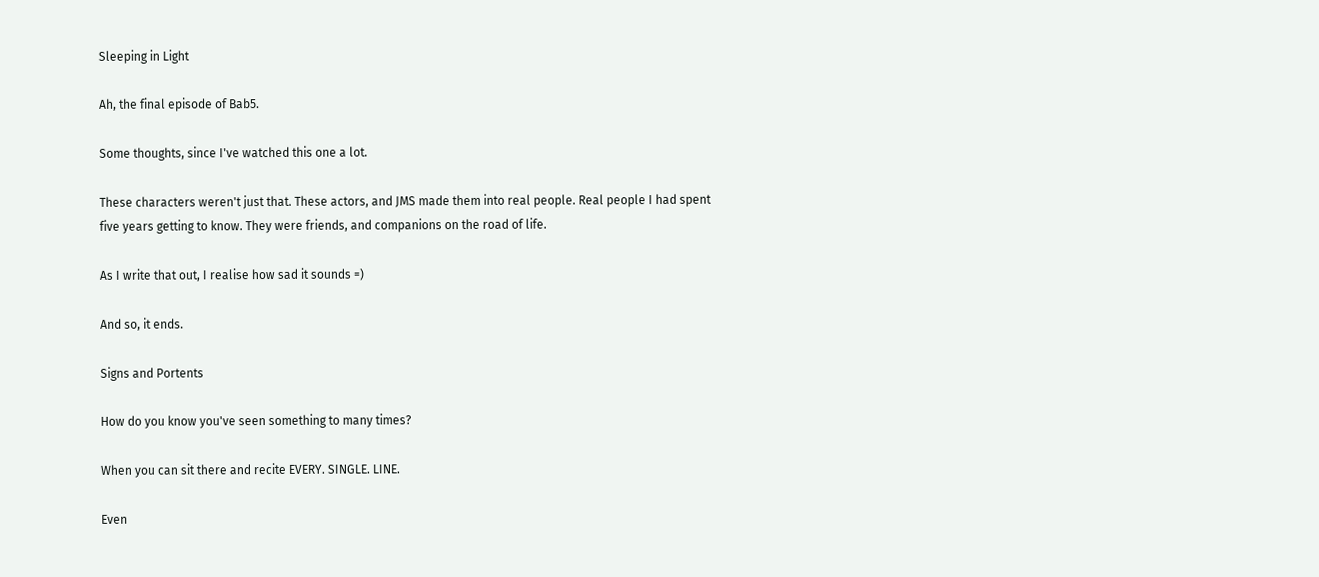Sleeping in Light

Ah, the final episode of Bab5.

Some thoughts, since I've watched this one a lot.

These characters weren't just that. These actors, and JMS made them into real people. Real people I had spent five years getting to know. They were friends, and companions on the road of life.

As I write that out, I realise how sad it sounds =)

And so, it ends.

Signs and Portents

How do you know you've seen something to many times?

When you can sit there and recite EVERY. SINGLE. LINE.

Even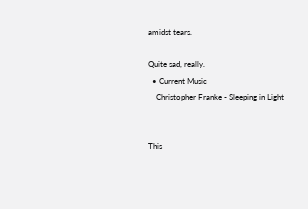amidst tears.

Quite sad, really.
  • Current Music
    Christopher Franke - Sleeping in Light


This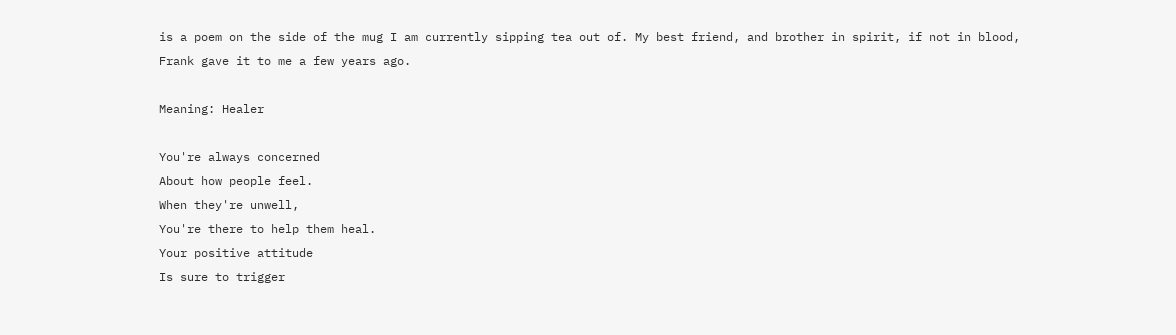is a poem on the side of the mug I am currently sipping tea out of. My best friend, and brother in spirit, if not in blood, Frank gave it to me a few years ago.

Meaning: Healer

You're always concerned
About how people feel.
When they're unwell,
You're there to help them heal.
Your positive attitude
Is sure to trigger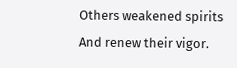Others weakened spirits
And renew their vigor.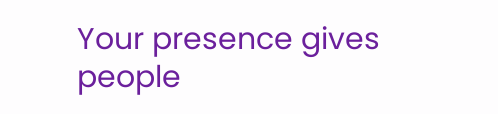Your presence gives people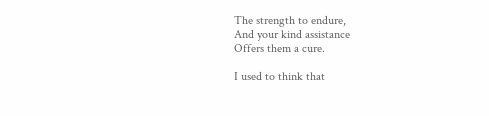The strength to endure,
And your kind assistance
Offers them a cure.

I used to think that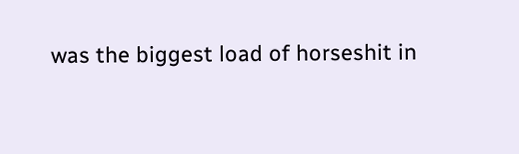was the biggest load of horseshit in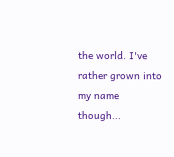the world. I've rather grown into my name though...